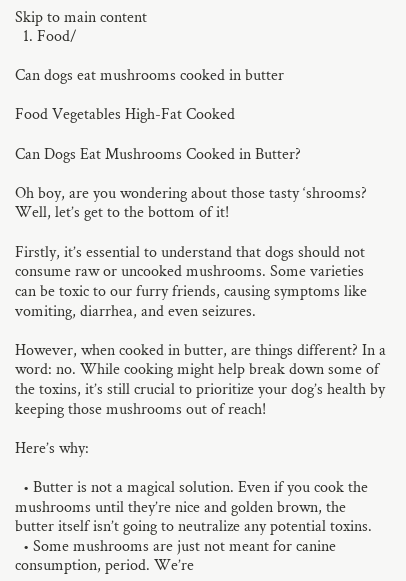Skip to main content
  1. Food/

Can dogs eat mushrooms cooked in butter

Food Vegetables High-Fat Cooked

Can Dogs Eat Mushrooms Cooked in Butter?

Oh boy, are you wondering about those tasty ‘shrooms? Well, let’s get to the bottom of it!

Firstly, it’s essential to understand that dogs should not consume raw or uncooked mushrooms. Some varieties can be toxic to our furry friends, causing symptoms like vomiting, diarrhea, and even seizures.

However, when cooked in butter, are things different? In a word: no. While cooking might help break down some of the toxins, it’s still crucial to prioritize your dog’s health by keeping those mushrooms out of reach!

Here’s why:

  • Butter is not a magical solution. Even if you cook the mushrooms until they’re nice and golden brown, the butter itself isn’t going to neutralize any potential toxins.
  • Some mushrooms are just not meant for canine consumption, period. We’re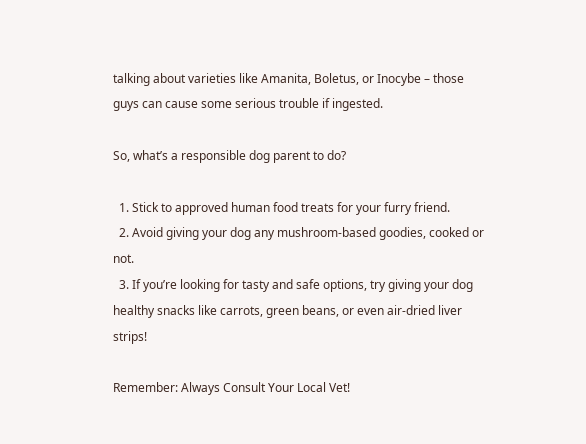talking about varieties like Amanita, Boletus, or Inocybe – those guys can cause some serious trouble if ingested.

So, what’s a responsible dog parent to do?

  1. Stick to approved human food treats for your furry friend.
  2. Avoid giving your dog any mushroom-based goodies, cooked or not.
  3. If you’re looking for tasty and safe options, try giving your dog healthy snacks like carrots, green beans, or even air-dried liver strips!

Remember: Always Consult Your Local Vet!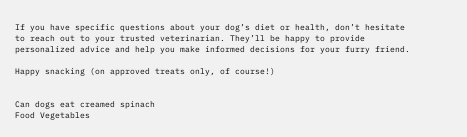If you have specific questions about your dog’s diet or health, don’t hesitate to reach out to your trusted veterinarian. They’ll be happy to provide personalized advice and help you make informed decisions for your furry friend.

Happy snacking (on approved treats only, of course!)


Can dogs eat creamed spinach
Food Vegetables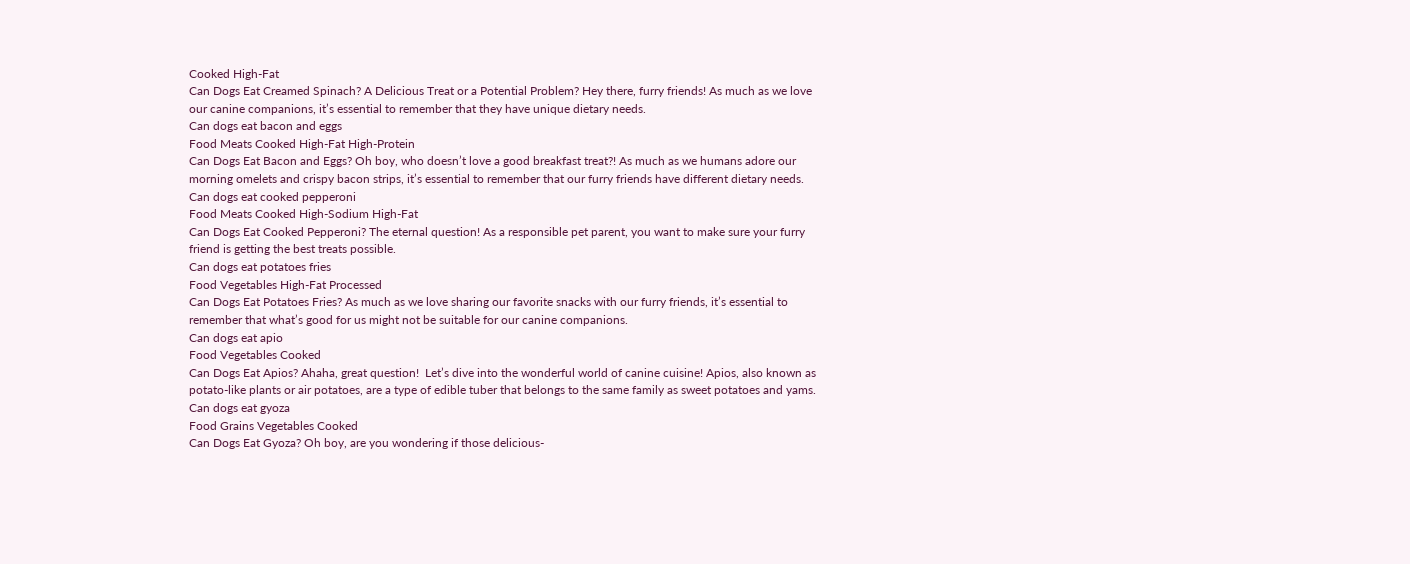Cooked High-Fat
Can Dogs Eat Creamed Spinach? A Delicious Treat or a Potential Problem? Hey there, furry friends! As much as we love our canine companions, it’s essential to remember that they have unique dietary needs.
Can dogs eat bacon and eggs
Food Meats Cooked High-Fat High-Protein
Can Dogs Eat Bacon and Eggs? Oh boy, who doesn’t love a good breakfast treat?! As much as we humans adore our morning omelets and crispy bacon strips, it’s essential to remember that our furry friends have different dietary needs.
Can dogs eat cooked pepperoni
Food Meats Cooked High-Sodium High-Fat
Can Dogs Eat Cooked Pepperoni? The eternal question! As a responsible pet parent, you want to make sure your furry friend is getting the best treats possible.
Can dogs eat potatoes fries
Food Vegetables High-Fat Processed
Can Dogs Eat Potatoes Fries? As much as we love sharing our favorite snacks with our furry friends, it’s essential to remember that what’s good for us might not be suitable for our canine companions.
Can dogs eat apio
Food Vegetables Cooked
Can Dogs Eat Apios? Ahaha, great question!  Let’s dive into the wonderful world of canine cuisine! Apios, also known as potato-like plants or air potatoes, are a type of edible tuber that belongs to the same family as sweet potatoes and yams.
Can dogs eat gyoza
Food Grains Vegetables Cooked
Can Dogs Eat Gyoza? Oh boy, are you wondering if those delicious-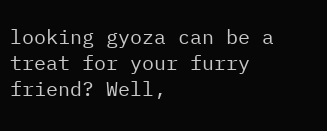looking gyoza can be a treat for your furry friend? Well,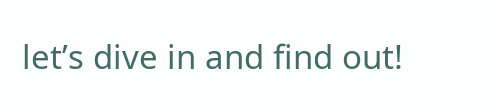let’s dive in and find out!